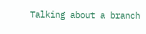Talking about a branch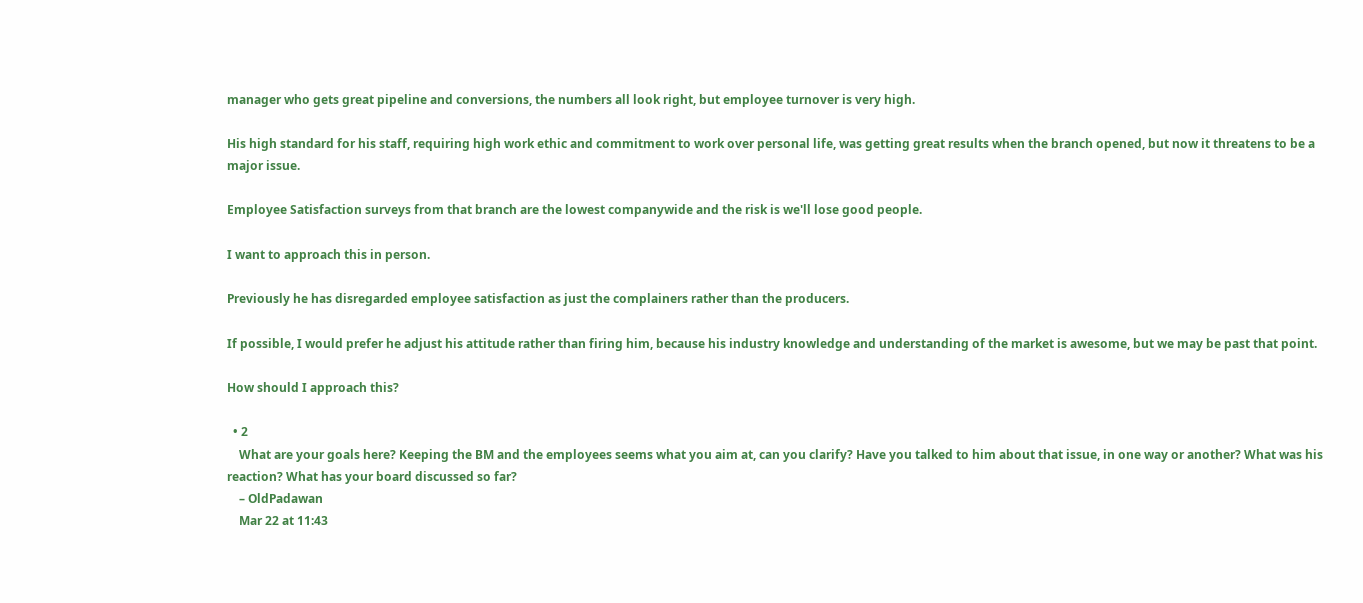manager who gets great pipeline and conversions, the numbers all look right, but employee turnover is very high.

His high standard for his staff, requiring high work ethic and commitment to work over personal life, was getting great results when the branch opened, but now it threatens to be a major issue.

Employee Satisfaction surveys from that branch are the lowest companywide and the risk is we'll lose good people.

I want to approach this in person.

Previously he has disregarded employee satisfaction as just the complainers rather than the producers.

If possible, I would prefer he adjust his attitude rather than firing him, because his industry knowledge and understanding of the market is awesome, but we may be past that point.

How should I approach this?

  • 2
    What are your goals here? Keeping the BM and the employees seems what you aim at, can you clarify? Have you talked to him about that issue, in one way or another? What was his reaction? What has your board discussed so far?
    – OldPadawan
    Mar 22 at 11:43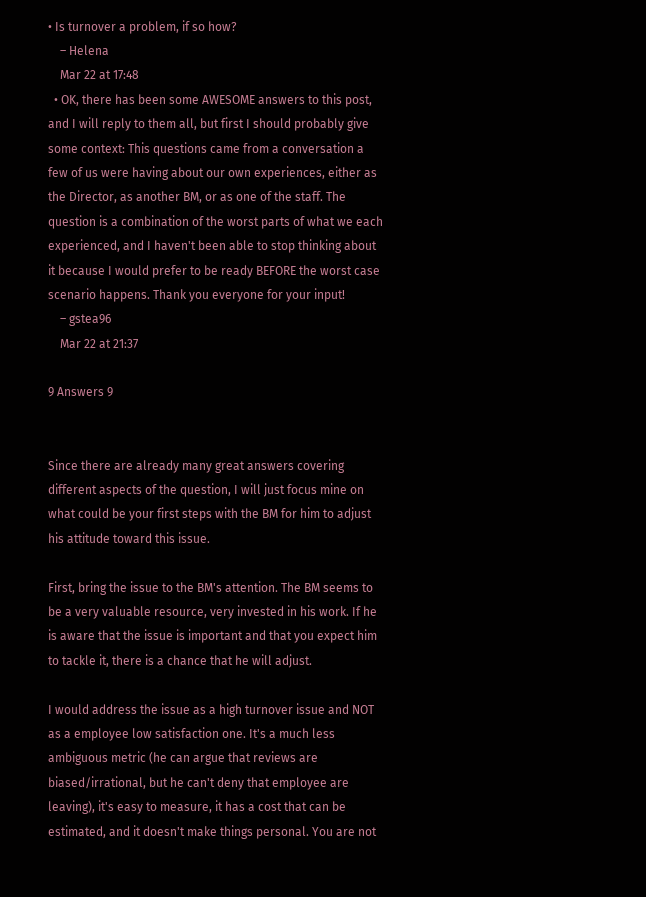• Is turnover a problem, if so how?
    – Helena
    Mar 22 at 17:48
  • OK, there has been some AWESOME answers to this post, and I will reply to them all, but first I should probably give some context: This questions came from a conversation a few of us were having about our own experiences, either as the Director, as another BM, or as one of the staff. The question is a combination of the worst parts of what we each experienced, and I haven't been able to stop thinking about it because I would prefer to be ready BEFORE the worst case scenario happens. Thank you everyone for your input!
    – gstea96
    Mar 22 at 21:37

9 Answers 9


Since there are already many great answers covering different aspects of the question, I will just focus mine on what could be your first steps with the BM for him to adjust his attitude toward this issue.

First, bring the issue to the BM's attention. The BM seems to be a very valuable resource, very invested in his work. If he is aware that the issue is important and that you expect him to tackle it, there is a chance that he will adjust.

I would address the issue as a high turnover issue and NOT as a employee low satisfaction one. It's a much less ambiguous metric (he can argue that reviews are biased/irrational, but he can't deny that employee are leaving), it's easy to measure, it has a cost that can be estimated, and it doesn't make things personal. You are not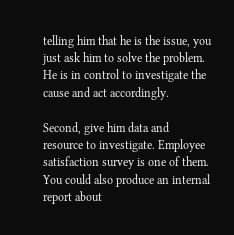telling him that he is the issue, you just ask him to solve the problem. He is in control to investigate the cause and act accordingly.

Second, give him data and resource to investigate. Employee satisfaction survey is one of them. You could also produce an internal report about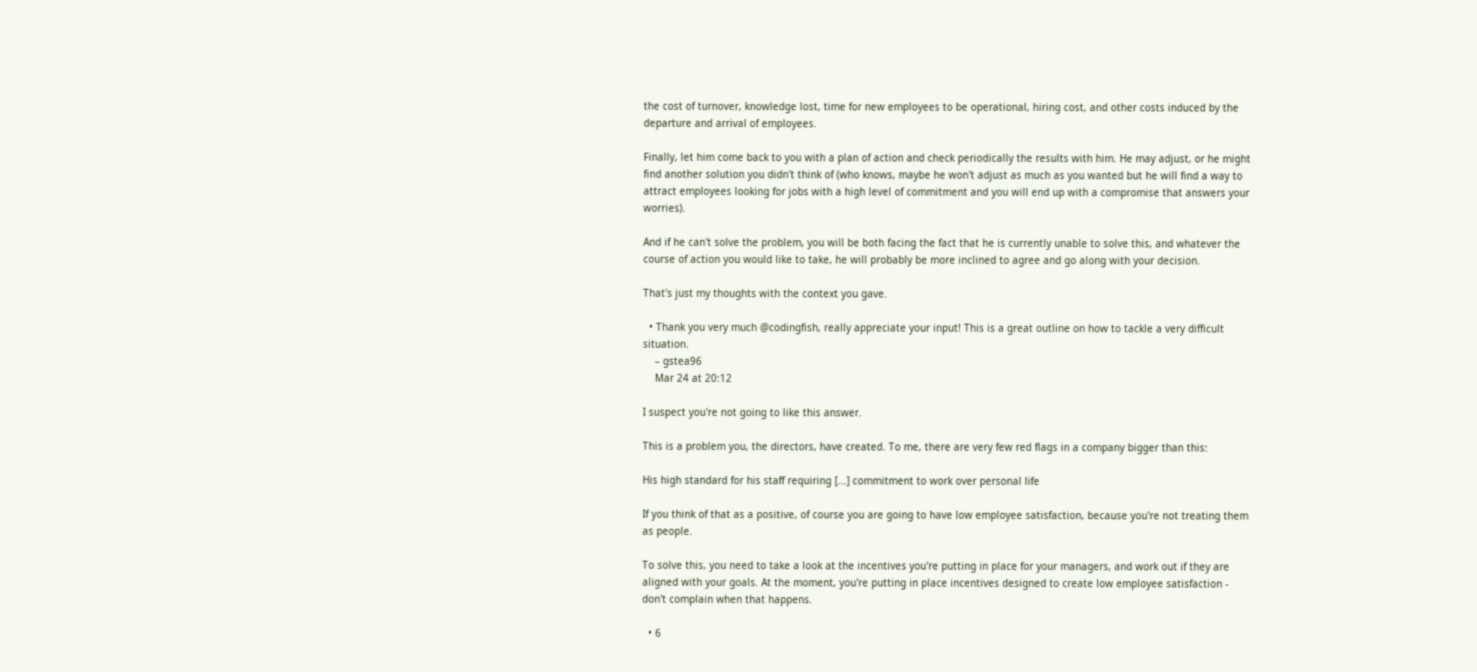the cost of turnover, knowledge lost, time for new employees to be operational, hiring cost, and other costs induced by the departure and arrival of employees.

Finally, let him come back to you with a plan of action and check periodically the results with him. He may adjust, or he might find another solution you didn't think of (who knows, maybe he won't adjust as much as you wanted but he will find a way to attract employees looking for jobs with a high level of commitment and you will end up with a compromise that answers your worries).

And if he can't solve the problem, you will be both facing the fact that he is currently unable to solve this, and whatever the course of action you would like to take, he will probably be more inclined to agree and go along with your decision.

That's just my thoughts with the context you gave.

  • Thank you very much @codingfish, really appreciate your input! This is a great outline on how to tackle a very difficult situation.
    – gstea96
    Mar 24 at 20:12

I suspect you're not going to like this answer.

This is a problem you, the directors, have created. To me, there are very few red flags in a company bigger than this:

His high standard for his staff requiring [...] commitment to work over personal life

If you think of that as a positive, of course you are going to have low employee satisfaction, because you're not treating them as people.

To solve this, you need to take a look at the incentives you're putting in place for your managers, and work out if they are aligned with your goals. At the moment, you're putting in place incentives designed to create low employee satisfaction - don't complain when that happens.

  • 6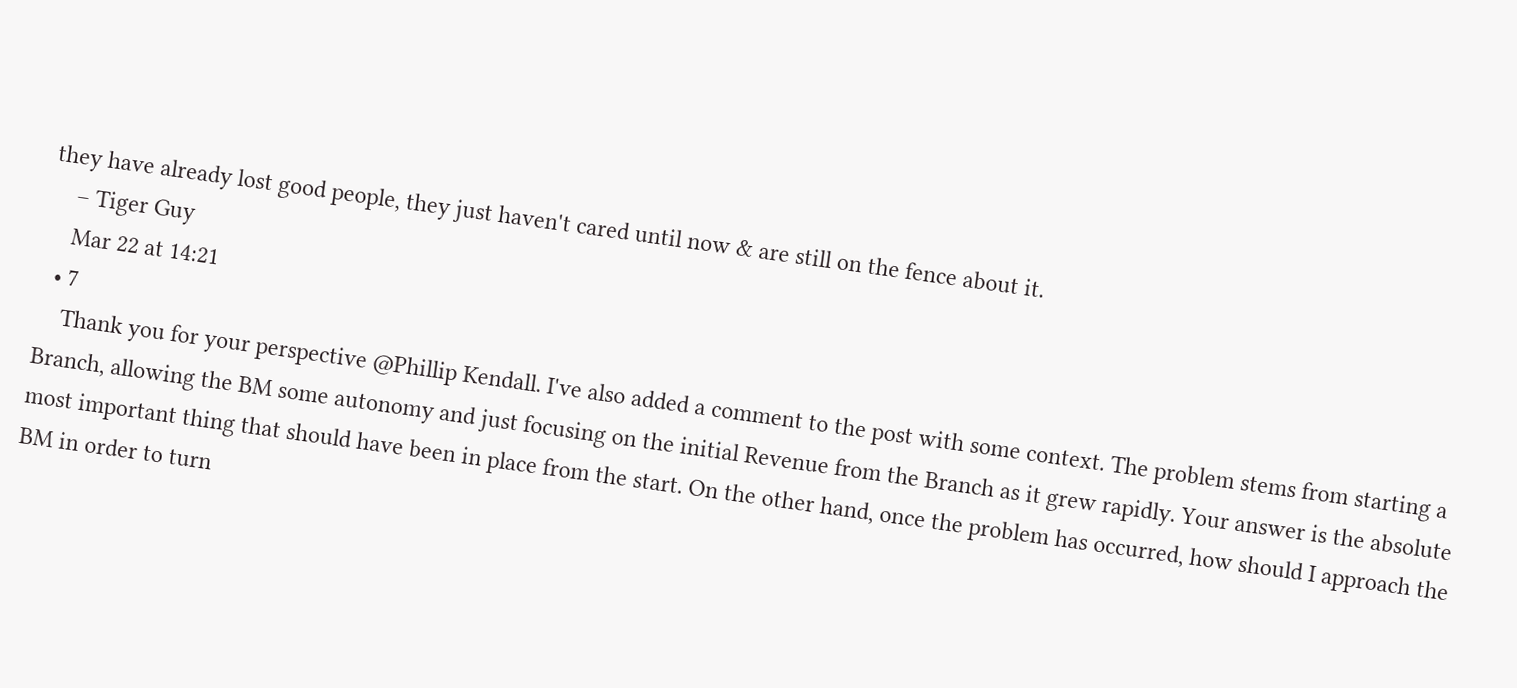they have already lost good people, they just haven't cared until now & are still on the fence about it.
    – Tiger Guy
    Mar 22 at 14:21
  • 7
    Thank you for your perspective @Phillip Kendall. I've also added a comment to the post with some context. The problem stems from starting a Branch, allowing the BM some autonomy and just focusing on the initial Revenue from the Branch as it grew rapidly. Your answer is the absolute most important thing that should have been in place from the start. On the other hand, once the problem has occurred, how should I approach the BM in order to turn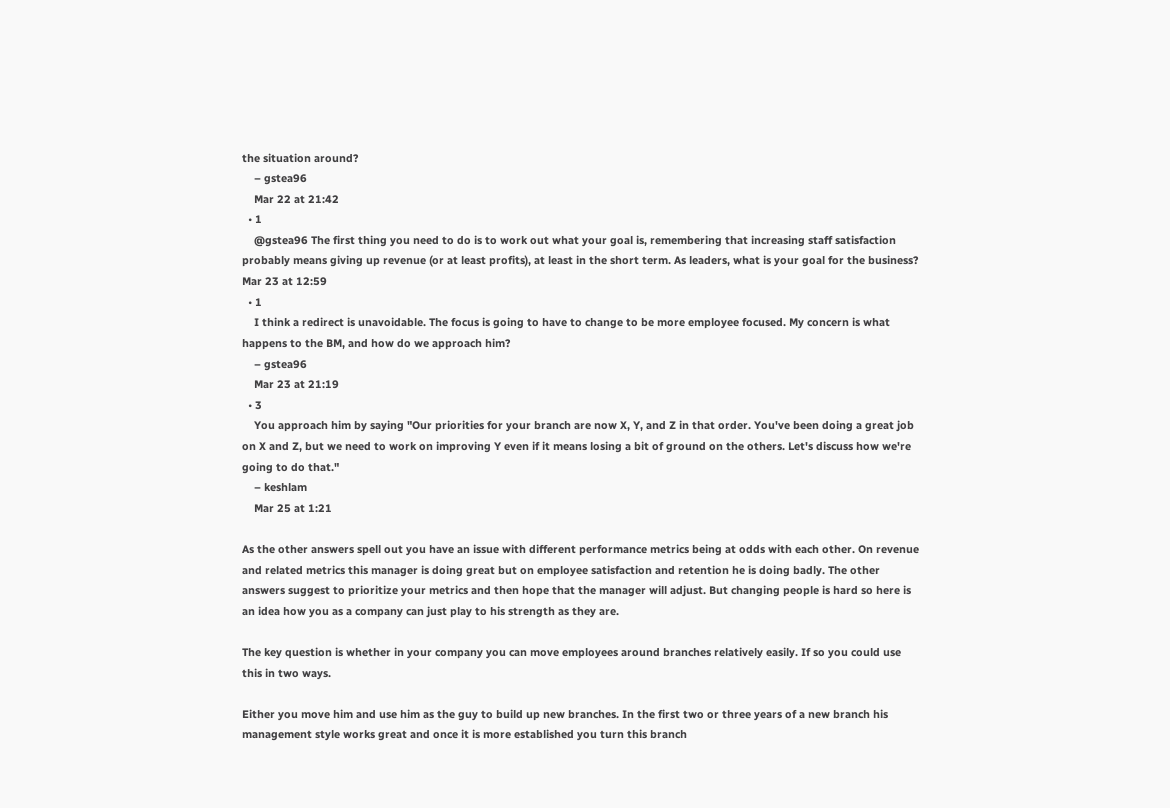the situation around?
    – gstea96
    Mar 22 at 21:42
  • 1
    @gstea96 The first thing you need to do is to work out what your goal is, remembering that increasing staff satisfaction probably means giving up revenue (or at least profits), at least in the short term. As leaders, what is your goal for the business? Mar 23 at 12:59
  • 1
    I think a redirect is unavoidable. The focus is going to have to change to be more employee focused. My concern is what happens to the BM, and how do we approach him?
    – gstea96
    Mar 23 at 21:19
  • 3
    You approach him by saying "Our priorities for your branch are now X, Y, and Z in that order. You've been doing a great job on X and Z, but we need to work on improving Y even if it means losing a bit of ground on the others. Let's discuss how we're going to do that."
    – keshlam
    Mar 25 at 1:21

As the other answers spell out you have an issue with different performance metrics being at odds with each other. On revenue and related metrics this manager is doing great but on employee satisfaction and retention he is doing badly. The other answers suggest to prioritize your metrics and then hope that the manager will adjust. But changing people is hard so here is an idea how you as a company can just play to his strength as they are.

The key question is whether in your company you can move employees around branches relatively easily. If so you could use this in two ways.

Either you move him and use him as the guy to build up new branches. In the first two or three years of a new branch his management style works great and once it is more established you turn this branch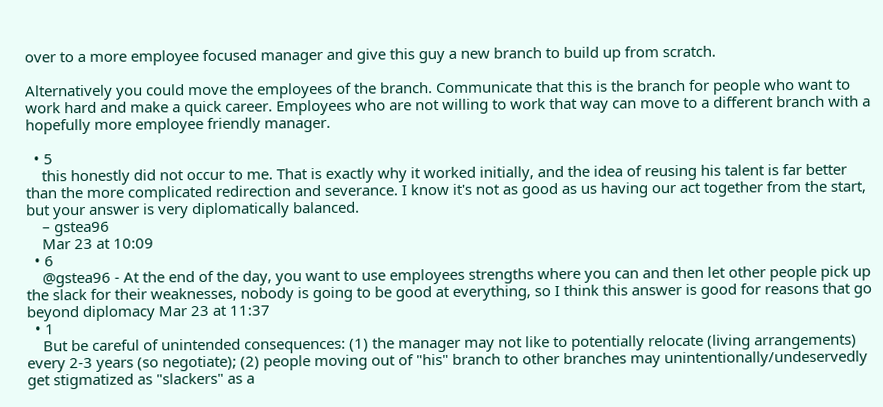over to a more employee focused manager and give this guy a new branch to build up from scratch.

Alternatively you could move the employees of the branch. Communicate that this is the branch for people who want to work hard and make a quick career. Employees who are not willing to work that way can move to a different branch with a hopefully more employee friendly manager.

  • 5
    this honestly did not occur to me. That is exactly why it worked initially, and the idea of reusing his talent is far better than the more complicated redirection and severance. I know it's not as good as us having our act together from the start, but your answer is very diplomatically balanced.
    – gstea96
    Mar 23 at 10:09
  • 6
    @gstea96 - At the end of the day, you want to use employees strengths where you can and then let other people pick up the slack for their weaknesses, nobody is going to be good at everything, so I think this answer is good for reasons that go beyond diplomacy Mar 23 at 11:37
  • 1
    But be careful of unintended consequences: (1) the manager may not like to potentially relocate (living arrangements) every 2-3 years (so negotiate); (2) people moving out of "his" branch to other branches may unintentionally/undeservedly get stigmatized as "slackers" as a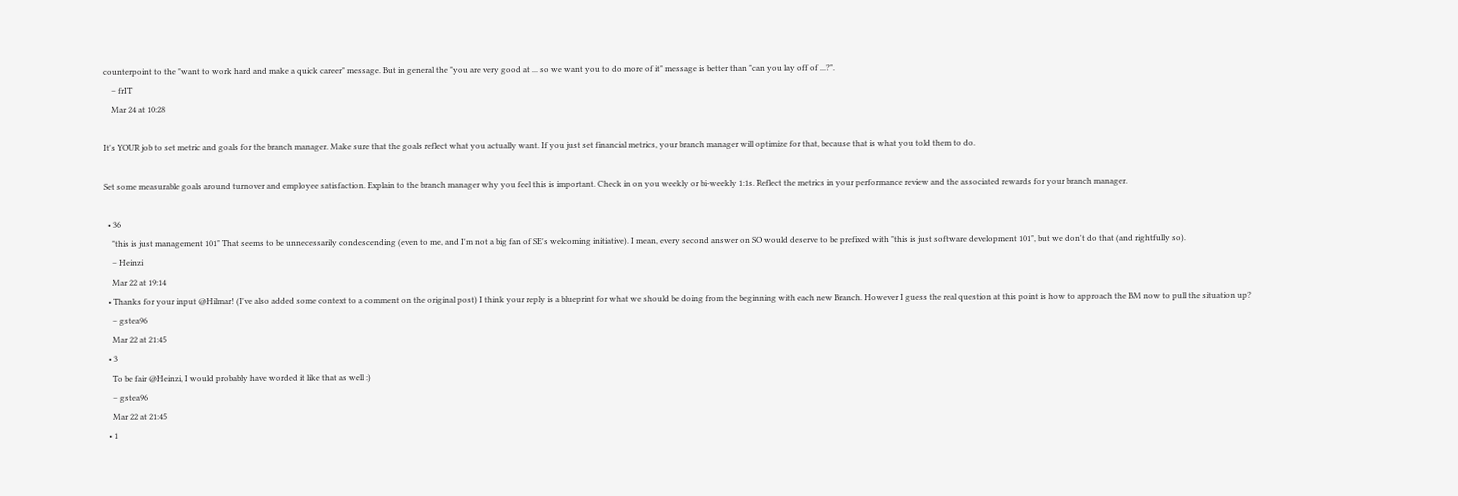counterpoint to the "want to work hard and make a quick career" message. But in general the "you are very good at ... so we want you to do more of it" message is better than "can you lay off of ...?".
    – frIT
    Mar 24 at 10:28

It's YOUR job to set metric and goals for the branch manager. Make sure that the goals reflect what you actually want. If you just set financial metrics, your branch manager will optimize for that, because that is what you told them to do.

Set some measurable goals around turnover and employee satisfaction. Explain to the branch manager why you feel this is important. Check in on you weekly or bi-weekly 1:1s. Reflect the metrics in your performance review and the associated rewards for your branch manager.

  • 36
    "this is just management 101" That seems to be unnecessarily condescending (even to me, and I'm not a big fan of SE's welcoming initiative). I mean, every second answer on SO would deserve to be prefixed with "this is just software development 101", but we don't do that (and rightfully so).
    – Heinzi
    Mar 22 at 19:14
  • Thanks for your input @Hilmar! (I've also added some context to a comment on the original post) I think your reply is a blueprint for what we should be doing from the beginning with each new Branch. However I guess the real question at this point is how to approach the BM now to pull the situation up?
    – gstea96
    Mar 22 at 21:45
  • 3
    To be fair @Heinzi, I would probably have worded it like that as well :)
    – gstea96
    Mar 22 at 21:45
  • 1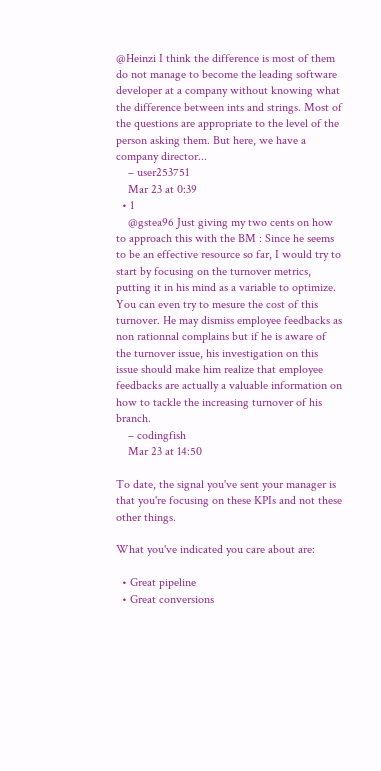@Heinzi I think the difference is most of them do not manage to become the leading software developer at a company without knowing what the difference between ints and strings. Most of the questions are appropriate to the level of the person asking them. But here, we have a company director...
    – user253751
    Mar 23 at 0:39
  • 1
    @gstea96 Just giving my two cents on how to approach this with the BM : Since he seems to be an effective resource so far, I would try to start by focusing on the turnover metrics, putting it in his mind as a variable to optimize. You can even try to mesure the cost of this turnover. He may dismiss employee feedbacks as non rationnal complains but if he is aware of the turnover issue, his investigation on this issue should make him realize that employee feedbacks are actually a valuable information on how to tackle the increasing turnover of his branch.
    – codingfish
    Mar 23 at 14:50

To date, the signal you've sent your manager is that you're focusing on these KPIs and not these other things.

What you've indicated you care about are:

  • Great pipeline
  • Great conversions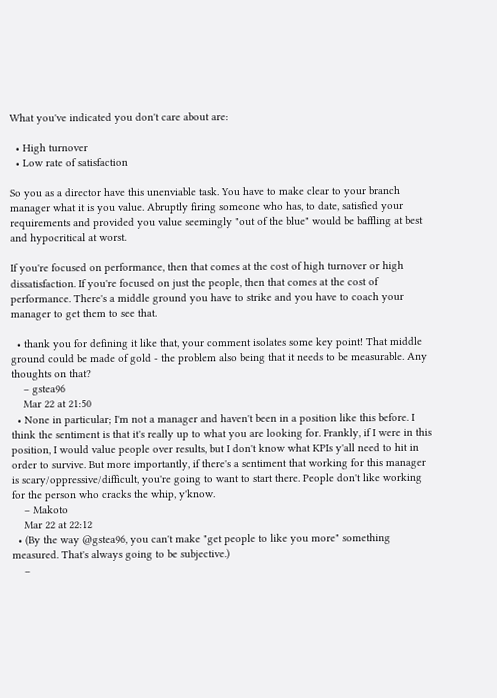What you've indicated you don't care about are:

  • High turnover
  • Low rate of satisfaction

So you as a director have this unenviable task. You have to make clear to your branch manager what it is you value. Abruptly firing someone who has, to date, satisfied your requirements and provided you value seemingly "out of the blue" would be baffling at best and hypocritical at worst.

If you're focused on performance, then that comes at the cost of high turnover or high dissatisfaction. If you're focused on just the people, then that comes at the cost of performance. There's a middle ground you have to strike and you have to coach your manager to get them to see that.

  • thank you for defining it like that, your comment isolates some key point! That middle ground could be made of gold - the problem also being that it needs to be measurable. Any thoughts on that?
    – gstea96
    Mar 22 at 21:50
  • None in particular; I'm not a manager and haven't been in a position like this before. I think the sentiment is that it's really up to what you are looking for. Frankly, if I were in this position, I would value people over results, but I don't know what KPIs y'all need to hit in order to survive. But more importantly, if there's a sentiment that working for this manager is scary/oppressive/difficult, you're going to want to start there. People don't like working for the person who cracks the whip, y'know.
    – Makoto
    Mar 22 at 22:12
  • (By the way @gstea96, you can't make "get people to like you more" something measured. That's always going to be subjective.)
    –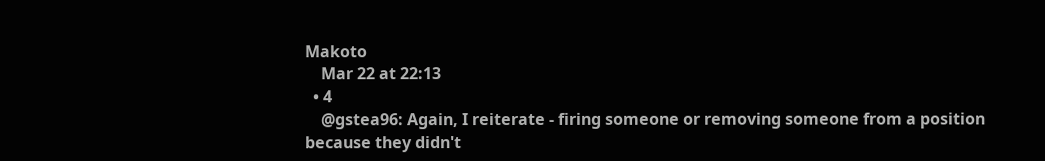Makoto
    Mar 22 at 22:13
  • 4
    @gstea96: Again, I reiterate - firing someone or removing someone from a position because they didn't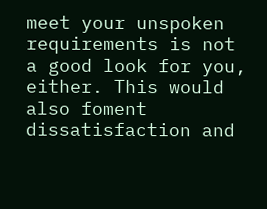meet your unspoken requirements is not a good look for you, either. This would also foment dissatisfaction and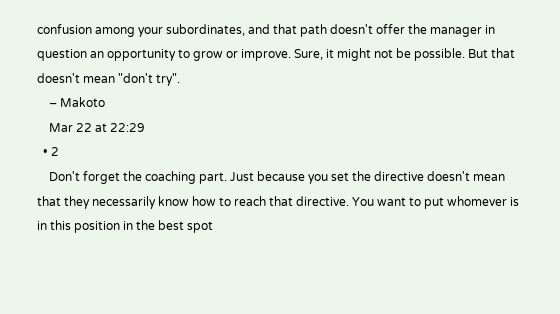confusion among your subordinates, and that path doesn't offer the manager in question an opportunity to grow or improve. Sure, it might not be possible. But that doesn't mean "don't try".
    – Makoto
    Mar 22 at 22:29
  • 2
    Don't forget the coaching part. Just because you set the directive doesn't mean that they necessarily know how to reach that directive. You want to put whomever is in this position in the best spot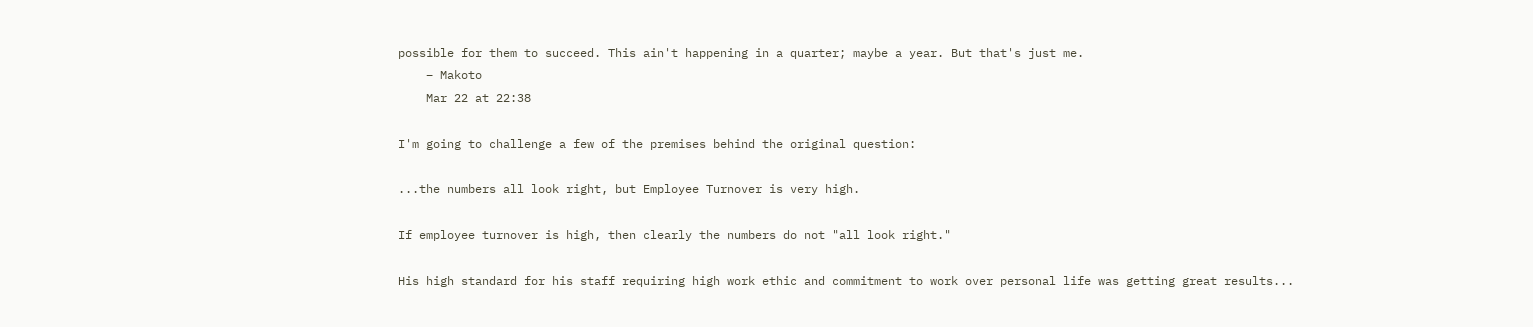possible for them to succeed. This ain't happening in a quarter; maybe a year. But that's just me.
    – Makoto
    Mar 22 at 22:38

I'm going to challenge a few of the premises behind the original question:

...the numbers all look right, but Employee Turnover is very high.

If employee turnover is high, then clearly the numbers do not "all look right."

His high standard for his staff requiring high work ethic and commitment to work over personal life was getting great results...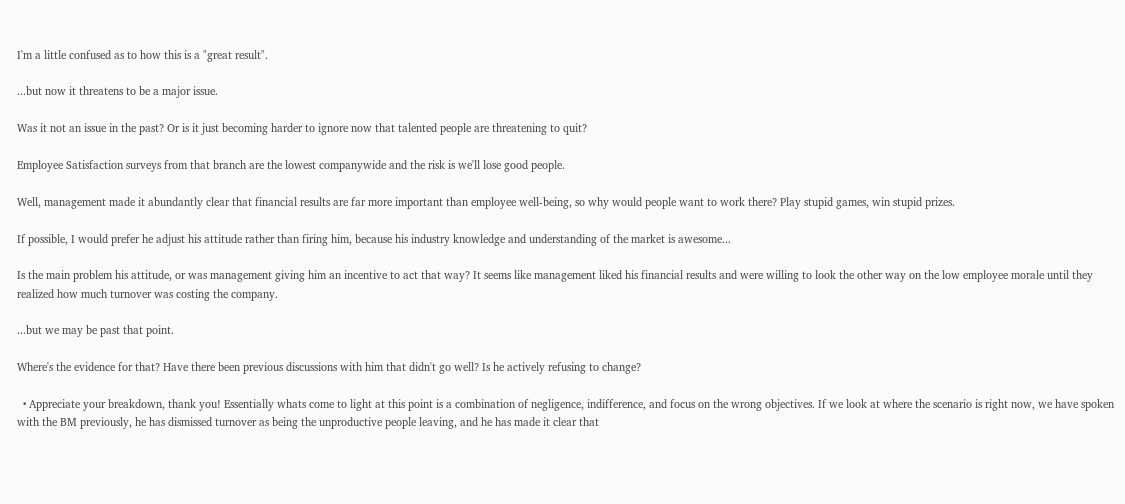I'm a little confused as to how this is a "great result".

...but now it threatens to be a major issue.

Was it not an issue in the past? Or is it just becoming harder to ignore now that talented people are threatening to quit?

Employee Satisfaction surveys from that branch are the lowest companywide and the risk is we'll lose good people.

Well, management made it abundantly clear that financial results are far more important than employee well-being, so why would people want to work there? Play stupid games, win stupid prizes.

If possible, I would prefer he adjust his attitude rather than firing him, because his industry knowledge and understanding of the market is awesome...

Is the main problem his attitude, or was management giving him an incentive to act that way? It seems like management liked his financial results and were willing to look the other way on the low employee morale until they realized how much turnover was costing the company.

...but we may be past that point.

Where's the evidence for that? Have there been previous discussions with him that didn't go well? Is he actively refusing to change?

  • Appreciate your breakdown, thank you! Essentially whats come to light at this point is a combination of negligence, indifference, and focus on the wrong objectives. If we look at where the scenario is right now, we have spoken with the BM previously, he has dismissed turnover as being the unproductive people leaving, and he has made it clear that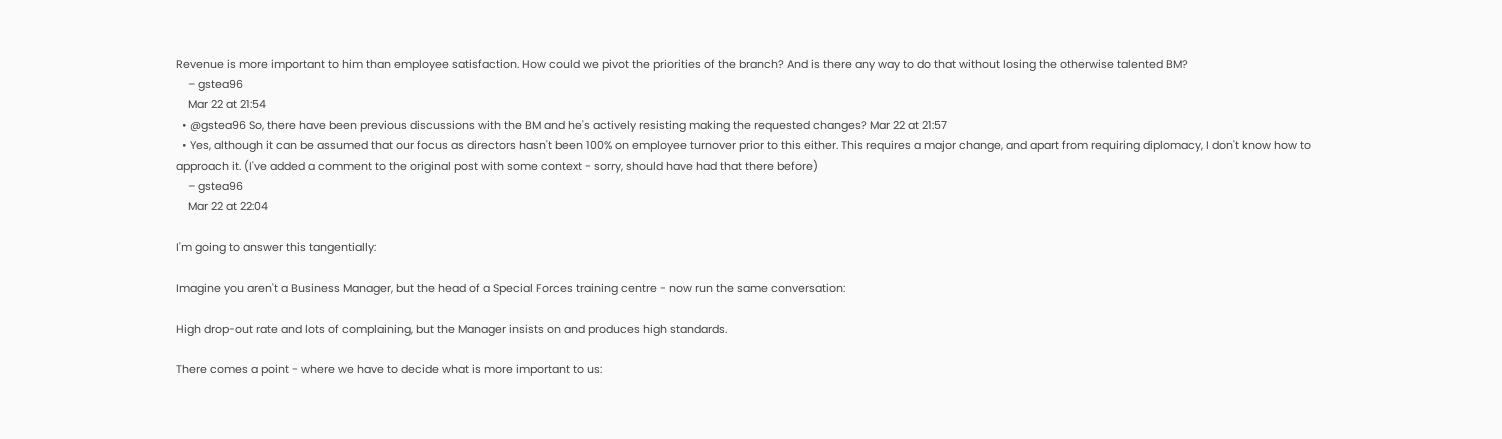Revenue is more important to him than employee satisfaction. How could we pivot the priorities of the branch? And is there any way to do that without losing the otherwise talented BM?
    – gstea96
    Mar 22 at 21:54
  • @gstea96 So, there have been previous discussions with the BM and he's actively resisting making the requested changes? Mar 22 at 21:57
  • Yes, although it can be assumed that our focus as directors hasn't been 100% on employee turnover prior to this either. This requires a major change, and apart from requiring diplomacy, I don't know how to approach it. (I've added a comment to the original post with some context - sorry, should have had that there before)
    – gstea96
    Mar 22 at 22:04

I'm going to answer this tangentially:

Imagine you aren't a Business Manager, but the head of a Special Forces training centre - now run the same conversation:

High drop-out rate and lots of complaining, but the Manager insists on and produces high standards.

There comes a point - where we have to decide what is more important to us: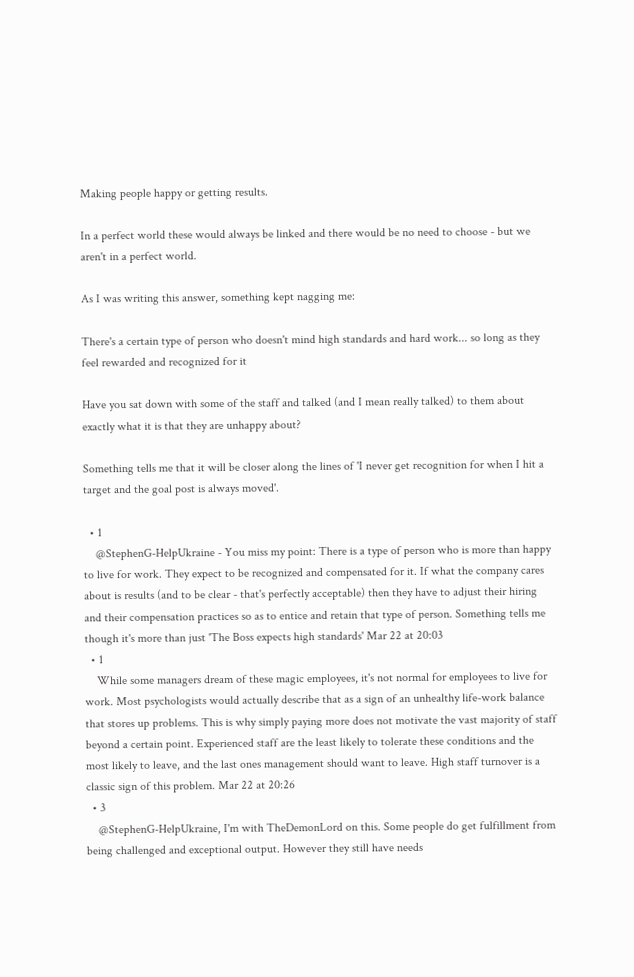Making people happy or getting results.

In a perfect world these would always be linked and there would be no need to choose - but we aren't in a perfect world.

As I was writing this answer, something kept nagging me:

There's a certain type of person who doesn't mind high standards and hard work... so long as they feel rewarded and recognized for it

Have you sat down with some of the staff and talked (and I mean really talked) to them about exactly what it is that they are unhappy about?

Something tells me that it will be closer along the lines of 'I never get recognition for when I hit a target and the goal post is always moved'.

  • 1
    @StephenG-HelpUkraine - You miss my point: There is a type of person who is more than happy to live for work. They expect to be recognized and compensated for it. If what the company cares about is results (and to be clear - that's perfectly acceptable) then they have to adjust their hiring and their compensation practices so as to entice and retain that type of person. Something tells me though it's more than just 'The Boss expects high standards' Mar 22 at 20:03
  • 1
    While some managers dream of these magic employees, it's not normal for employees to live for work. Most psychologists would actually describe that as a sign of an unhealthy life-work balance that stores up problems. This is why simply paying more does not motivate the vast majority of staff beyond a certain point. Experienced staff are the least likely to tolerate these conditions and the most likely to leave, and the last ones management should want to leave. High staff turnover is a classic sign of this problem. Mar 22 at 20:26
  • 3
    @StephenG-HelpUkraine, I'm with TheDemonLord on this. Some people do get fulfillment from being challenged and exceptional output. However they still have needs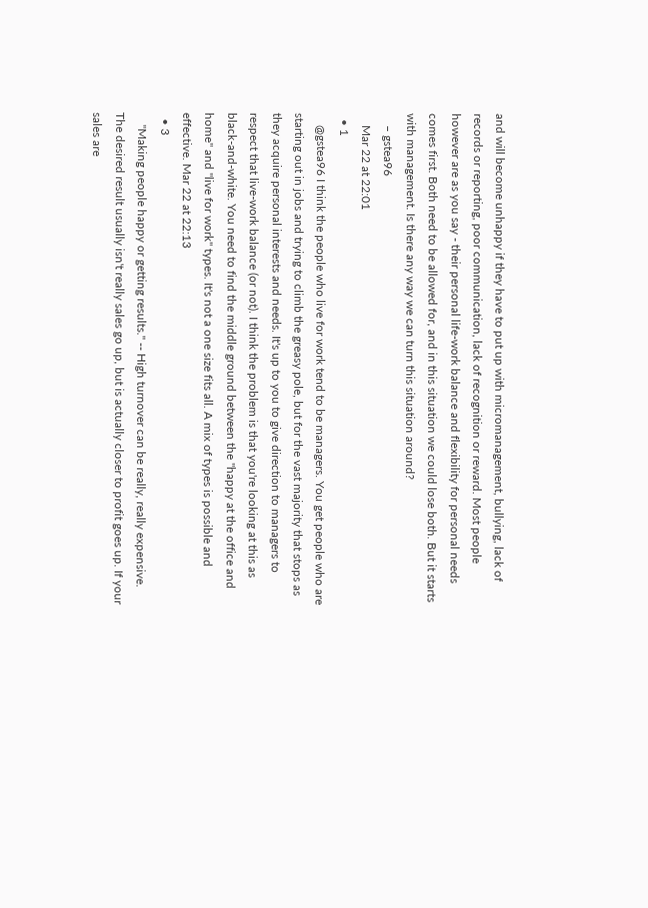and will become unhappy if they have to put up with micromanagement, bullying, lack of records or reporting, poor communication, lack of recognition or reward. Most people however are as you say - their personal life-work balance and flexibility for personal needs comes first. Both need to be allowed for, and in this situation we could lose both. But it starts with management. Is there any way we can turn this situation around?
    – gstea96
    Mar 22 at 22:01
  • 1
    @gstea96 I think the people who live for work tend to be managers. You get people who are starting out in jobs and trying to climb the greasy pole, but for the vast majority that stops as they acquire personal interests and needs. It's up to you to give direction to managers to respect that live-work balance (or not). I think the problem is that you're looking at this as black-and-white. You need to find the middle ground between the "happy at the office and home" and "live for work" types. It's not a one size fits all. A mix of types is possible and effective. Mar 22 at 22:13
  • 3
    "Making people happy or getting results." -- High turnover can be really, really expensive. The desired result usually isn't really sales go up, but is actually closer to profit goes up. If your sales are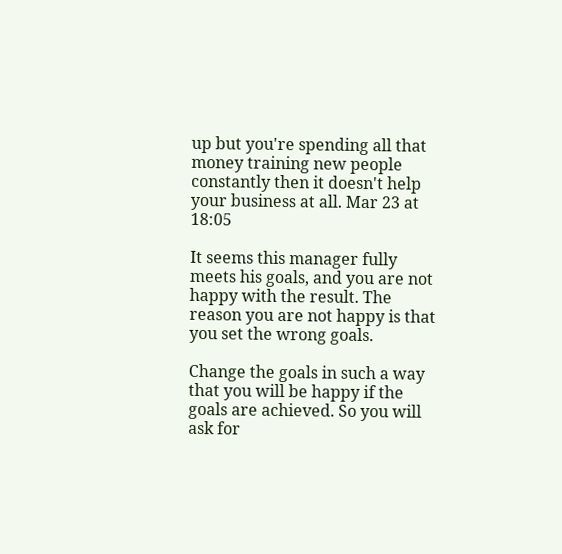up but you're spending all that money training new people constantly then it doesn't help your business at all. Mar 23 at 18:05

It seems this manager fully meets his goals, and you are not happy with the result. The reason you are not happy is that you set the wrong goals.

Change the goals in such a way that you will be happy if the goals are achieved. So you will ask for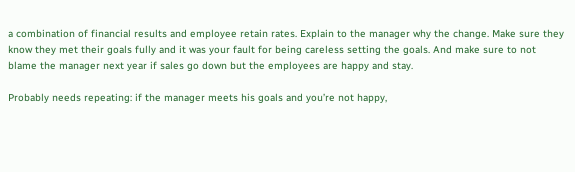a combination of financial results and employee retain rates. Explain to the manager why the change. Make sure they know they met their goals fully and it was your fault for being careless setting the goals. And make sure to not blame the manager next year if sales go down but the employees are happy and stay.

Probably needs repeating: if the manager meets his goals and you’re not happy,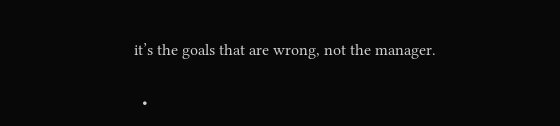it’s the goals that are wrong, not the manager.

  •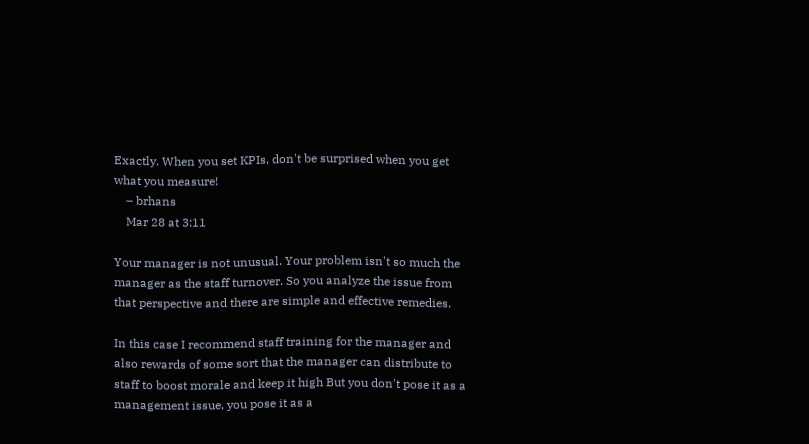Exactly. When you set KPIs, don't be surprised when you get what you measure!
    – brhans
    Mar 28 at 3:11

Your manager is not unusual. Your problem isn't so much the manager as the staff turnover. So you analyze the issue from that perspective and there are simple and effective remedies.

In this case I recommend staff training for the manager and also rewards of some sort that the manager can distribute to staff to boost morale and keep it high But you don't pose it as a management issue, you pose it as a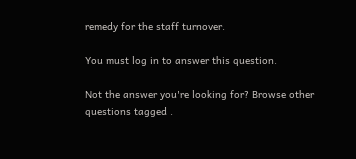remedy for the staff turnover.

You must log in to answer this question.

Not the answer you're looking for? Browse other questions tagged .